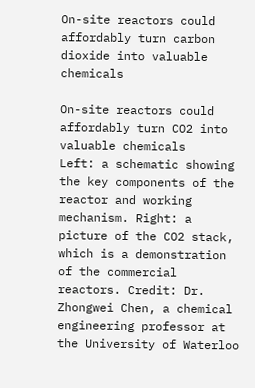On-site reactors could affordably turn carbon dioxide into valuable chemicals

On-site reactors could affordably turn CO2 into valuable chemicals
Left: a schematic showing the key components of the reactor and working mechanism. Right: a picture of the CO2 stack, which is a demonstration of the commercial reactors. Credit: Dr. Zhongwei Chen, a chemical engineering professor at the University of Waterloo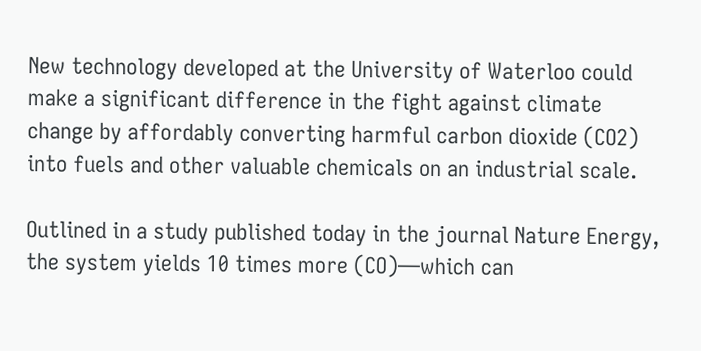New technology developed at the University of Waterloo could make a significant difference in the fight against climate change by affordably converting harmful carbon dioxide (CO2) into fuels and other valuable chemicals on an industrial scale.

Outlined in a study published today in the journal Nature Energy, the system yields 10 times more (CO)—which can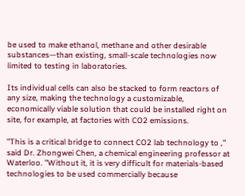be used to make ethanol, methane and other desirable substances—than existing, small-scale technologies now limited to testing in laboratories.

Its individual cells can also be stacked to form reactors of any size, making the technology a customizable, economically viable solution that could be installed right on site, for example, at factories with CO2 emissions.

"This is a critical bridge to connect CO2 lab technology to ," said Dr. Zhongwei Chen, a chemical engineering professor at Waterloo. "Without it, it is very difficult for materials-based technologies to be used commercially because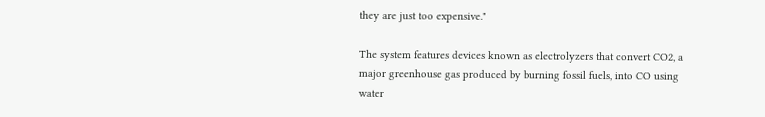they are just too expensive."

The system features devices known as electrolyzers that convert CO2, a major greenhouse gas produced by burning fossil fuels, into CO using water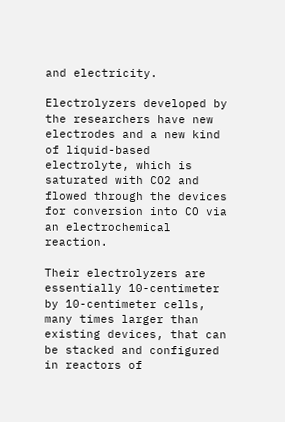and electricity.

Electrolyzers developed by the researchers have new electrodes and a new kind of liquid-based electrolyte, which is saturated with CO2 and flowed through the devices for conversion into CO via an electrochemical reaction.

Their electrolyzers are essentially 10-centimeter by 10-centimeter cells, many times larger than existing devices, that can be stacked and configured in reactors of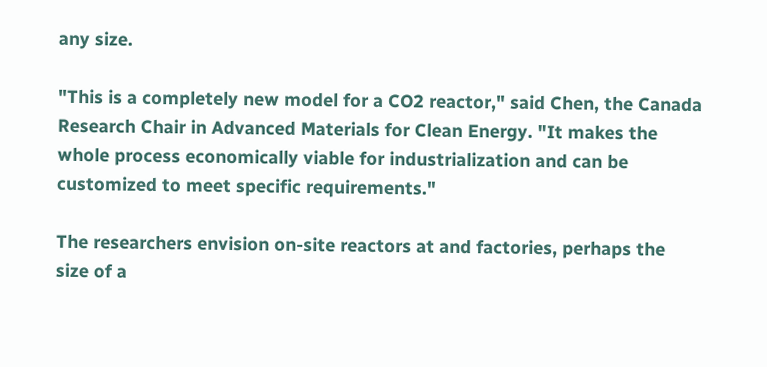any size.

"This is a completely new model for a CO2 reactor," said Chen, the Canada Research Chair in Advanced Materials for Clean Energy. "It makes the whole process economically viable for industrialization and can be customized to meet specific requirements."

The researchers envision on-site reactors at and factories, perhaps the size of a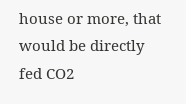house or more, that would be directly fed CO2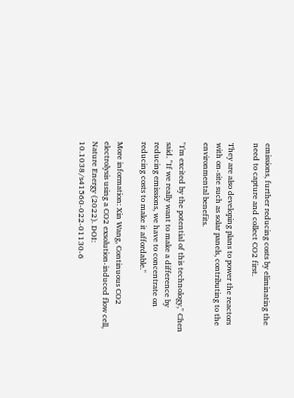emissions, further reducing costs by eliminating the need to capture and collect CO2 first.

They are also developing plans to power the reactors with on-site such as solar panels, contributing to the environmental benefits.

"I'm excited by the potential of this technology," Chen said. "If we really want to make a difference by reducing emissions, we have to concentrate on reducing costs to make it affordable."

More information: Xin Wang, Continuous CO2 electrolysis using a CO2 exsolution-induced flow cell, Nature Energy (2022). DOI: 10.1038/s41560-022-01130-6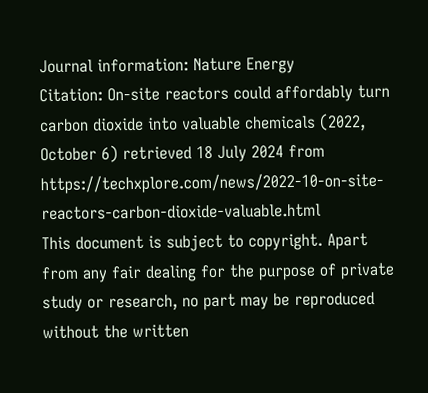Journal information: Nature Energy
Citation: On-site reactors could affordably turn carbon dioxide into valuable chemicals (2022, October 6) retrieved 18 July 2024 from https://techxplore.com/news/2022-10-on-site-reactors-carbon-dioxide-valuable.html
This document is subject to copyright. Apart from any fair dealing for the purpose of private study or research, no part may be reproduced without the written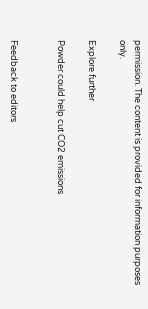permission. The content is provided for information purposes only.

Explore further

Powder could help cut CO2 emissions


Feedback to editors